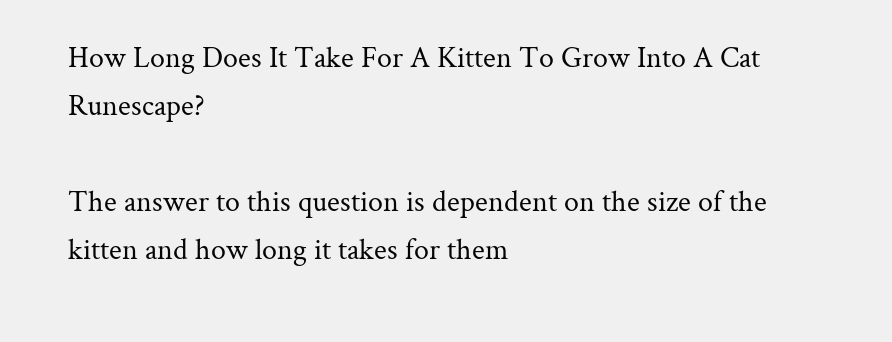How Long Does It Take For A Kitten To Grow Into A Cat Runescape?

The answer to this question is dependent on the size of the kitten and how long it takes for them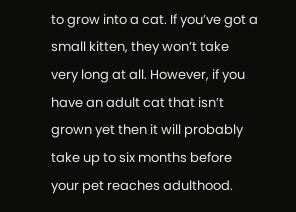to grow into a cat. If you’ve got a small kitten, they won’t take very long at all. However, if you have an adult cat that isn’t grown yet then it will probably take up to six months before your pet reaches adulthood.